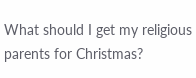What should I get my religious parents for Christmas?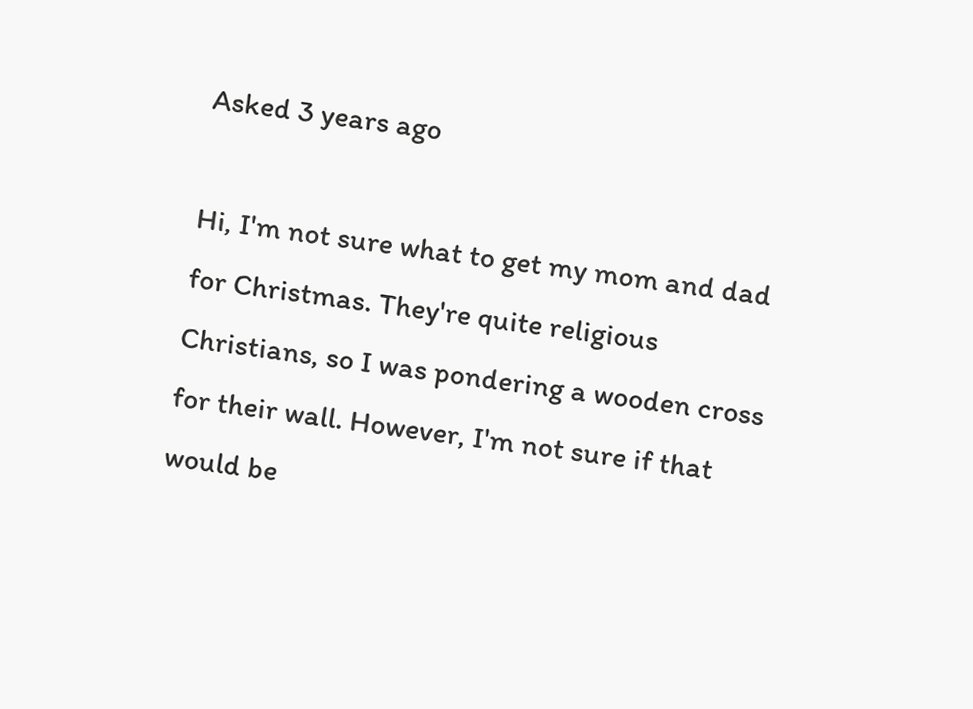Asked 3 years ago

Hi, I'm not sure what to get my mom and dad for Christmas. They're quite religious Christians, so I was pondering a wooden cross for their wall. However, I'm not sure if that would be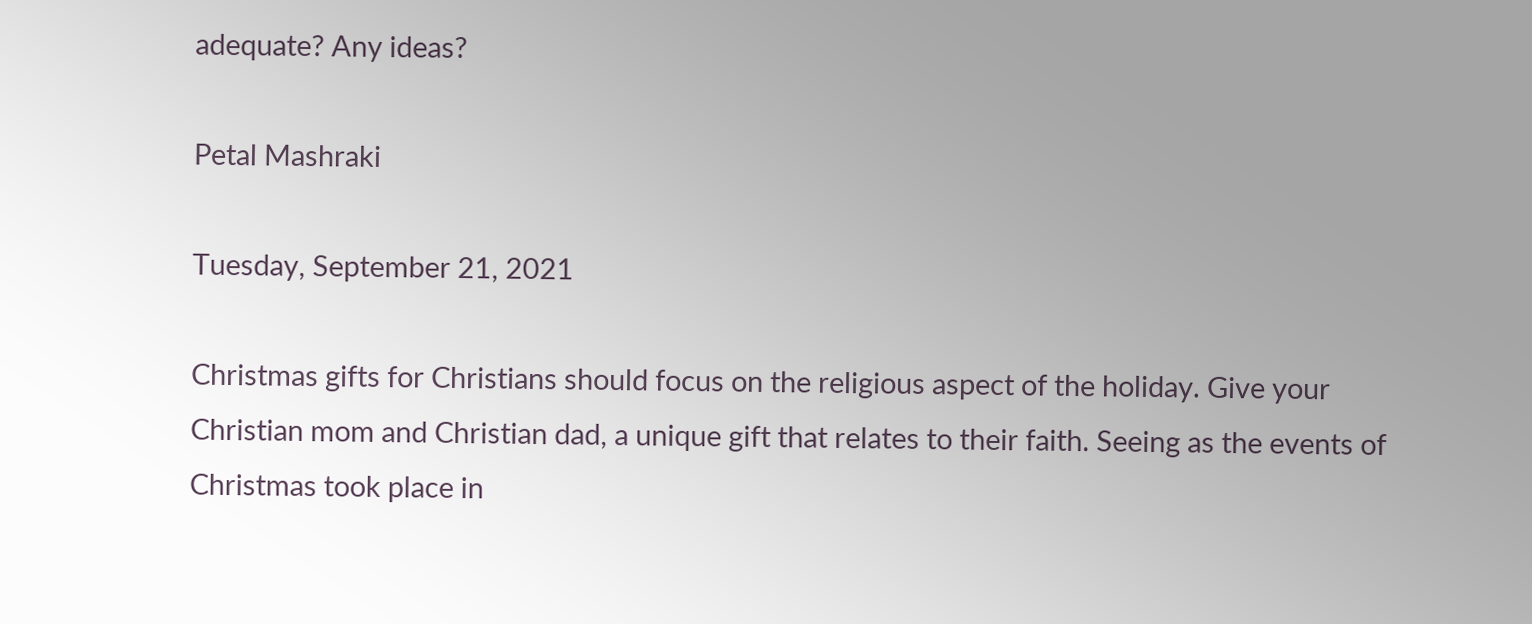adequate? Any ideas?

Petal Mashraki

Tuesday, September 21, 2021

Christmas gifts for Christians should focus on the religious aspect of the holiday. Give your Christian mom and Christian dad, a unique gift that relates to their faith. Seeing as the events of Christmas took place in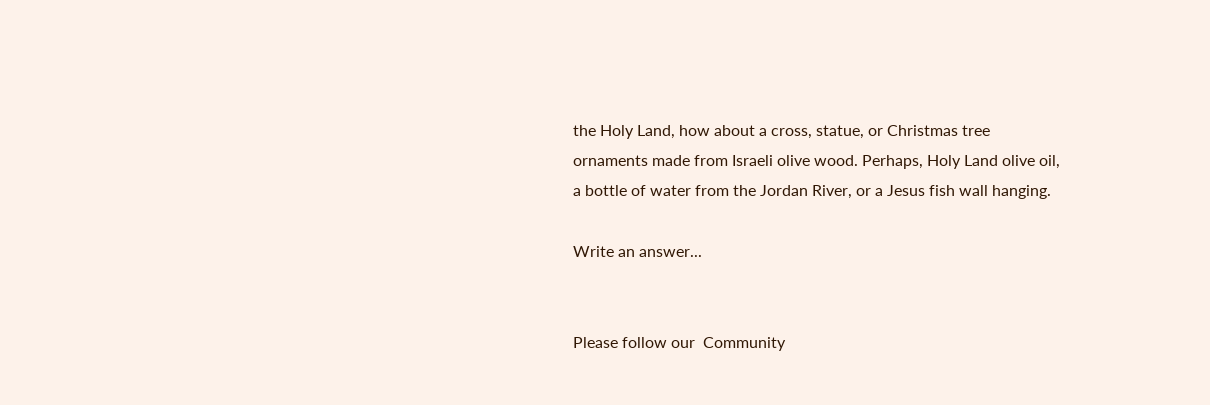the Holy Land, how about a cross, statue, or Christmas tree ornaments made from Israeli olive wood. Perhaps, Holy Land olive oil, a bottle of water from the Jordan River, or a Jesus fish wall hanging.

Write an answer...


Please follow our  Community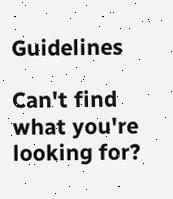Guidelines

Can't find what you're looking for?